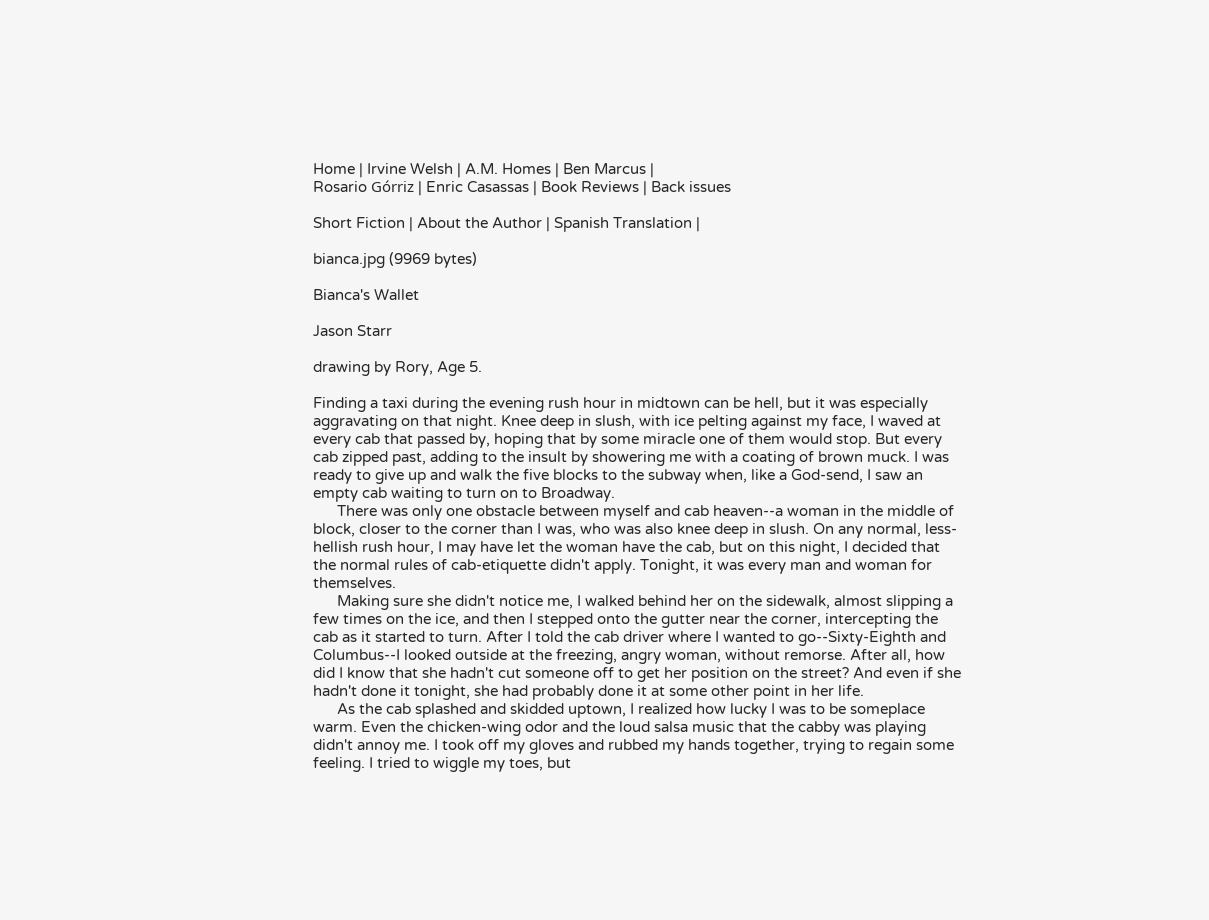Home | Irvine Welsh | A.M. Homes | Ben Marcus |
Rosario Górriz | Enric Casassas | Book Reviews | Back issues

Short Fiction | About the Author | Spanish Translation |

bianca.jpg (9969 bytes)

Bianca's Wallet

Jason Starr

drawing by Rory, Age 5.

Finding a taxi during the evening rush hour in midtown can be hell, but it was especially aggravating on that night. Knee deep in slush, with ice pelting against my face, I waved at every cab that passed by, hoping that by some miracle one of them would stop. But every cab zipped past, adding to the insult by showering me with a coating of brown muck. I was ready to give up and walk the five blocks to the subway when, like a God-send, I saw an empty cab waiting to turn on to Broadway.
      There was only one obstacle between myself and cab heaven--a woman in the middle of block, closer to the corner than I was, who was also knee deep in slush. On any normal, less-hellish rush hour, I may have let the woman have the cab, but on this night, I decided that the normal rules of cab-etiquette didn't apply. Tonight, it was every man and woman for themselves.
      Making sure she didn't notice me, I walked behind her on the sidewalk, almost slipping a few times on the ice, and then I stepped onto the gutter near the corner, intercepting the cab as it started to turn. After I told the cab driver where I wanted to go--Sixty-Eighth and Columbus--I looked outside at the freezing, angry woman, without remorse. After all, how did I know that she hadn't cut someone off to get her position on the street? And even if she hadn't done it tonight, she had probably done it at some other point in her life.
      As the cab splashed and skidded uptown, I realized how lucky I was to be someplace warm. Even the chicken-wing odor and the loud salsa music that the cabby was playing didn't annoy me. I took off my gloves and rubbed my hands together, trying to regain some feeling. I tried to wiggle my toes, but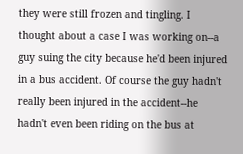they were still frozen and tingling. I thought about a case I was working on--a guy suing the city because he'd been injured in a bus accident. Of course the guy hadn't really been injured in the accident--he hadn't even been riding on the bus at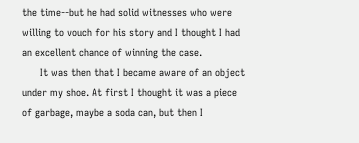the time--but he had solid witnesses who were willing to vouch for his story and I thought I had an excellent chance of winning the case.
      It was then that I became aware of an object under my shoe. At first I thought it was a piece of garbage, maybe a soda can, but then I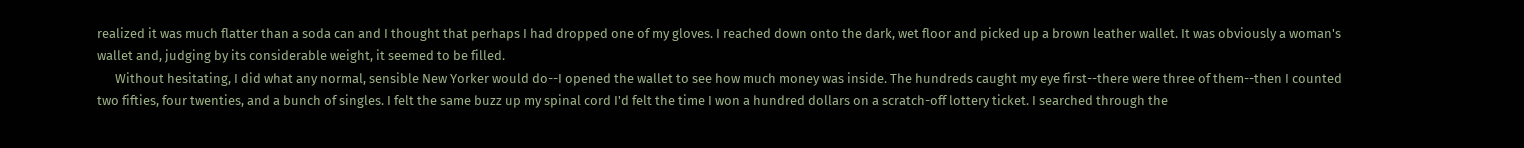realized it was much flatter than a soda can and I thought that perhaps I had dropped one of my gloves. I reached down onto the dark, wet floor and picked up a brown leather wallet. It was obviously a woman's wallet and, judging by its considerable weight, it seemed to be filled.
      Without hesitating, I did what any normal, sensible New Yorker would do--I opened the wallet to see how much money was inside. The hundreds caught my eye first--there were three of them--then I counted two fifties, four twenties, and a bunch of singles. I felt the same buzz up my spinal cord I'd felt the time I won a hundred dollars on a scratch-off lottery ticket. I searched through the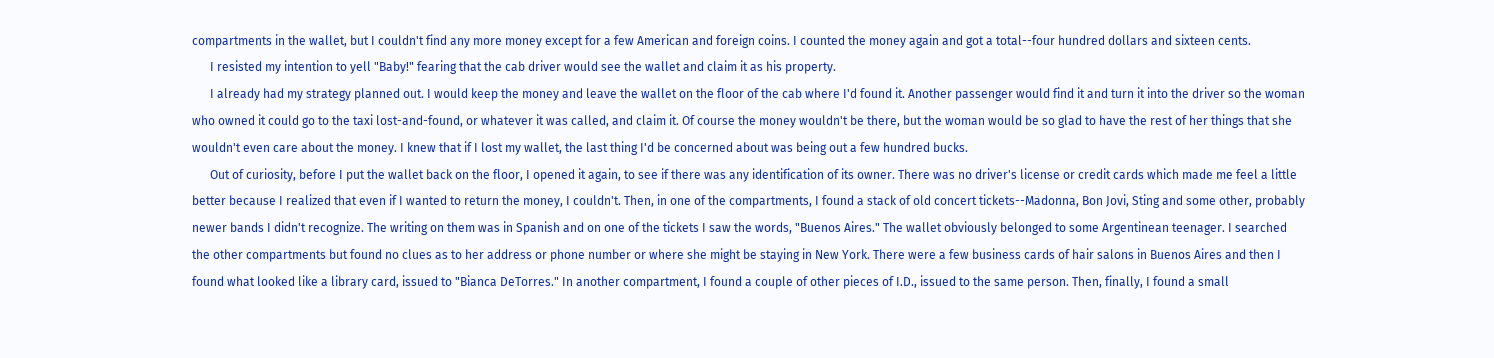compartments in the wallet, but I couldn't find any more money except for a few American and foreign coins. I counted the money again and got a total--four hundred dollars and sixteen cents.
      I resisted my intention to yell "Baby!" fearing that the cab driver would see the wallet and claim it as his property.
      I already had my strategy planned out. I would keep the money and leave the wallet on the floor of the cab where I'd found it. Another passenger would find it and turn it into the driver so the woman who owned it could go to the taxi lost-and-found, or whatever it was called, and claim it. Of course the money wouldn't be there, but the woman would be so glad to have the rest of her things that she wouldn't even care about the money. I knew that if I lost my wallet, the last thing I'd be concerned about was being out a few hundred bucks.
      Out of curiosity, before I put the wallet back on the floor, I opened it again, to see if there was any identification of its owner. There was no driver's license or credit cards which made me feel a little better because I realized that even if I wanted to return the money, I couldn't. Then, in one of the compartments, I found a stack of old concert tickets--Madonna, Bon Jovi, Sting and some other, probably newer bands I didn't recognize. The writing on them was in Spanish and on one of the tickets I saw the words, "Buenos Aires." The wallet obviously belonged to some Argentinean teenager. I searched the other compartments but found no clues as to her address or phone number or where she might be staying in New York. There were a few business cards of hair salons in Buenos Aires and then I found what looked like a library card, issued to "Bianca DeTorres." In another compartment, I found a couple of other pieces of I.D., issued to the same person. Then, finally, I found a small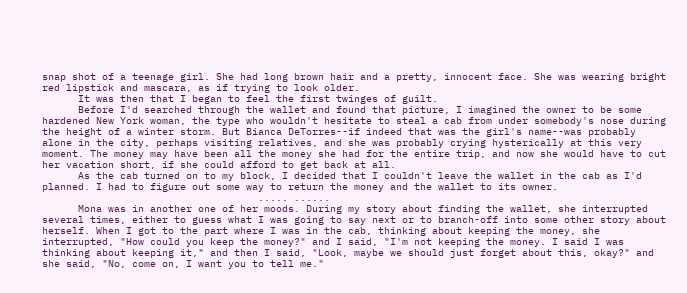snap shot of a teenage girl. She had long brown hair and a pretty, innocent face. She was wearing bright red lipstick and mascara, as if trying to look older.
      It was then that I began to feel the first twinges of guilt.
      Before I'd searched through the wallet and found that picture, I imagined the owner to be some hardened New York woman, the type who wouldn't hesitate to steal a cab from under somebody's nose during the height of a winter storm. But Bianca DeTorres--if indeed that was the girl's name--was probably alone in the city, perhaps visiting relatives, and she was probably crying hysterically at this very moment. The money may have been all the money she had for the entire trip, and now she would have to cut her vacation short, if she could afford to get back at all.
      As the cab turned on to my block, I decided that I couldn't leave the wallet in the cab as I'd planned. I had to figure out some way to return the money and the wallet to its owner.
                                    ..... ......
      Mona was in another one of her moods. During my story about finding the wallet, she interrupted several times, either to guess what I was going to say next or to branch-off into some other story about herself. When I got to the part where I was in the cab, thinking about keeping the money, she interrupted, "How could you keep the money?" and I said, "I'm not keeping the money. I said I was thinking about keeping it," and then I said, "Look, maybe we should just forget about this, okay?" and she said, "No, come on, I want you to tell me."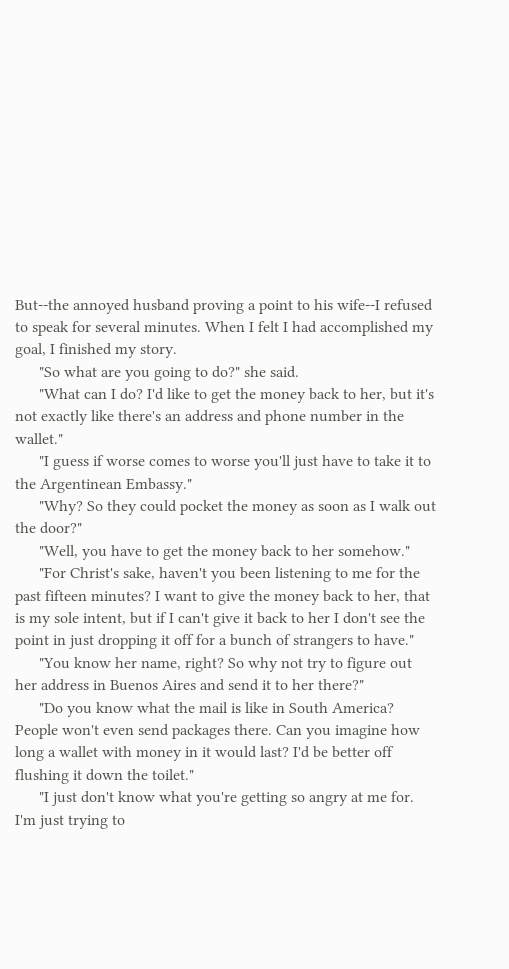But--the annoyed husband proving a point to his wife--I refused to speak for several minutes. When I felt I had accomplished my goal, I finished my story.
      "So what are you going to do?" she said.
      "What can I do? I'd like to get the money back to her, but it's not exactly like there's an address and phone number in the wallet."
      "I guess if worse comes to worse you'll just have to take it to the Argentinean Embassy."
      "Why? So they could pocket the money as soon as I walk out the door?"
      "Well, you have to get the money back to her somehow."
      "For Christ's sake, haven't you been listening to me for the past fifteen minutes? I want to give the money back to her, that is my sole intent, but if I can't give it back to her I don't see the point in just dropping it off for a bunch of strangers to have."
      "You know her name, right? So why not try to figure out her address in Buenos Aires and send it to her there?"
      "Do you know what the mail is like in South America? People won't even send packages there. Can you imagine how long a wallet with money in it would last? I'd be better off flushing it down the toilet."
      "I just don't know what you're getting so angry at me for. I'm just trying to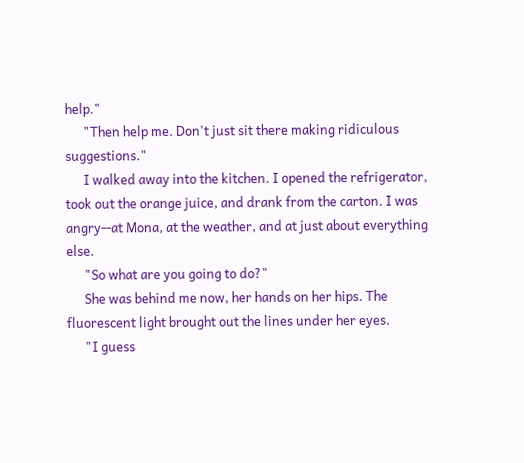help."
      "Then help me. Don't just sit there making ridiculous suggestions."
      I walked away into the kitchen. I opened the refrigerator, took out the orange juice, and drank from the carton. I was angry--at Mona, at the weather, and at just about everything else.
      "So what are you going to do?"
      She was behind me now, her hands on her hips. The fluorescent light brought out the lines under her eyes.
      "I guess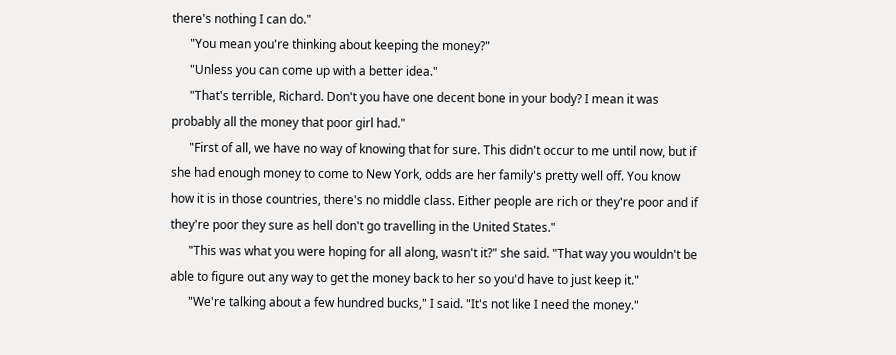there's nothing I can do."
      "You mean you're thinking about keeping the money?"
      "Unless you can come up with a better idea."
      "That's terrible, Richard. Don't you have one decent bone in your body? I mean it was probably all the money that poor girl had."
      "First of all, we have no way of knowing that for sure. This didn't occur to me until now, but if she had enough money to come to New York, odds are her family's pretty well off. You know how it is in those countries, there's no middle class. Either people are rich or they're poor and if they're poor they sure as hell don't go travelling in the United States."
      "This was what you were hoping for all along, wasn't it?" she said. "That way you wouldn't be able to figure out any way to get the money back to her so you'd have to just keep it."
      "We're talking about a few hundred bucks," I said. "It's not like I need the money."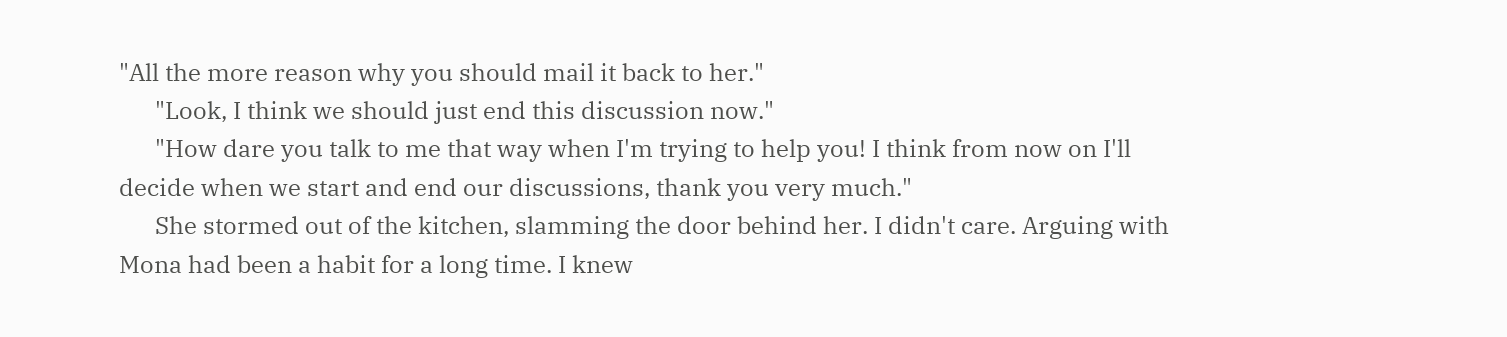"All the more reason why you should mail it back to her."
      "Look, I think we should just end this discussion now."
      "How dare you talk to me that way when I'm trying to help you! I think from now on I'll decide when we start and end our discussions, thank you very much."
      She stormed out of the kitchen, slamming the door behind her. I didn't care. Arguing with Mona had been a habit for a long time. I knew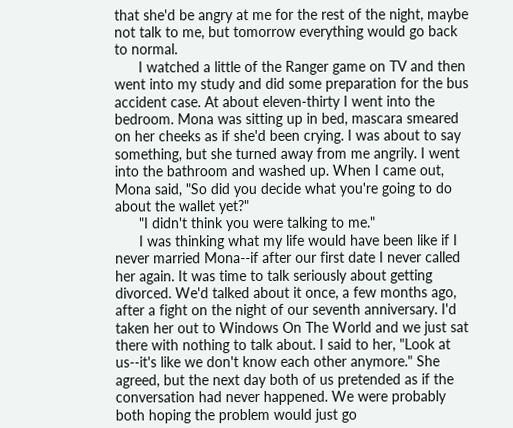that she'd be angry at me for the rest of the night, maybe not talk to me, but tomorrow everything would go back to normal.
      I watched a little of the Ranger game on TV and then went into my study and did some preparation for the bus accident case. At about eleven-thirty I went into the bedroom. Mona was sitting up in bed, mascara smeared on her cheeks as if she'd been crying. I was about to say something, but she turned away from me angrily. I went into the bathroom and washed up. When I came out, Mona said, "So did you decide what you're going to do about the wallet yet?"
      "I didn't think you were talking to me."
      I was thinking what my life would have been like if I never married Mona--if after our first date I never called her again. It was time to talk seriously about getting divorced. We'd talked about it once, a few months ago, after a fight on the night of our seventh anniversary. I'd taken her out to Windows On The World and we just sat there with nothing to talk about. I said to her, "Look at us--it's like we don't know each other anymore." She agreed, but the next day both of us pretended as if the conversation had never happened. We were probably both hoping the problem would just go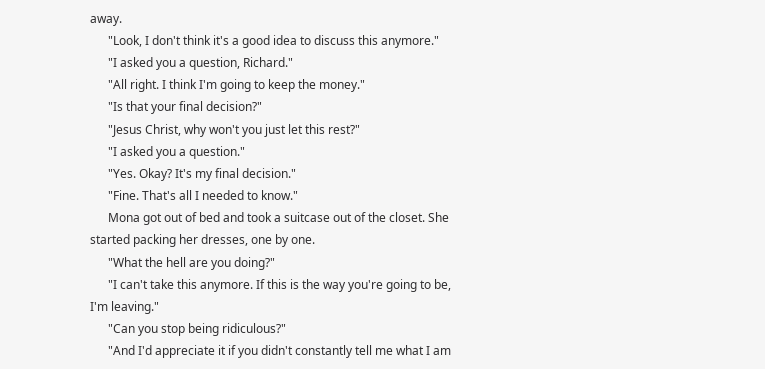away.
      "Look, I don't think it's a good idea to discuss this anymore."
      "I asked you a question, Richard."
      "All right. I think I'm going to keep the money."
      "Is that your final decision?"
      "Jesus Christ, why won't you just let this rest?"
      "I asked you a question."
      "Yes. Okay? It's my final decision."
      "Fine. That's all I needed to know."
      Mona got out of bed and took a suitcase out of the closet. She started packing her dresses, one by one.
      "What the hell are you doing?"
      "I can't take this anymore. If this is the way you're going to be, I'm leaving."
      "Can you stop being ridiculous?"
      "And I'd appreciate it if you didn't constantly tell me what I am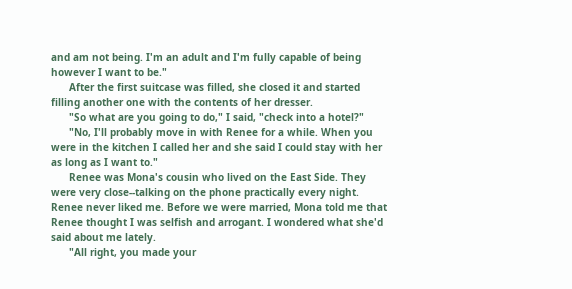and am not being. I'm an adult and I'm fully capable of being however I want to be."
      After the first suitcase was filled, she closed it and started filling another one with the contents of her dresser.
      "So what are you going to do," I said, "check into a hotel?"
      "No, I'll probably move in with Renee for a while. When you were in the kitchen I called her and she said I could stay with her as long as I want to."
      Renee was Mona's cousin who lived on the East Side. They were very close--talking on the phone practically every night. Renee never liked me. Before we were married, Mona told me that Renee thought I was selfish and arrogant. I wondered what she'd said about me lately.
      "All right, you made your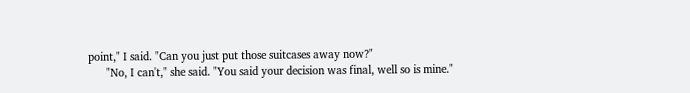point," I said. "Can you just put those suitcases away now?"
      "No, I can't," she said. "You said your decision was final, well so is mine."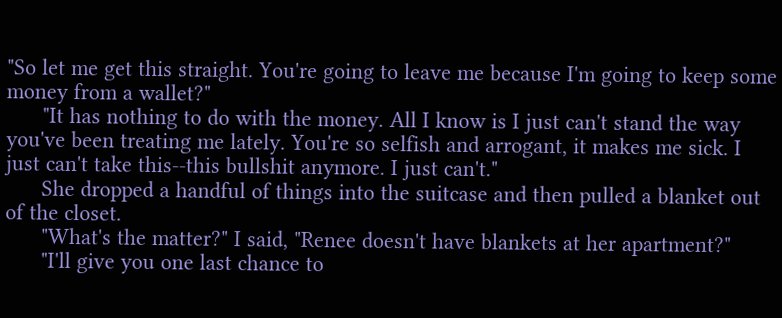"So let me get this straight. You're going to leave me because I'm going to keep some money from a wallet?"
      "It has nothing to do with the money. All I know is I just can't stand the way you've been treating me lately. You're so selfish and arrogant, it makes me sick. I just can't take this--this bullshit anymore. I just can't."
      She dropped a handful of things into the suitcase and then pulled a blanket out of the closet.
      "What's the matter?" I said, "Renee doesn't have blankets at her apartment?"
      "I'll give you one last chance to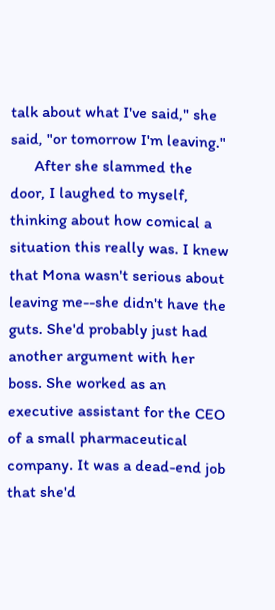talk about what I've said," she said, "or tomorrow I'm leaving."
      After she slammed the door, I laughed to myself, thinking about how comical a situation this really was. I knew that Mona wasn't serious about leaving me--she didn't have the guts. She'd probably just had another argument with her boss. She worked as an executive assistant for the CEO of a small pharmaceutical company. It was a dead-end job that she'd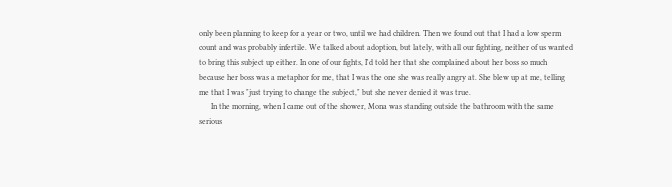only been planning to keep for a year or two, until we had children. Then we found out that I had a low sperm count and was probably infertile. We talked about adoption, but lately, with all our fighting, neither of us wanted to bring this subject up either. In one of our fights, I'd told her that she complained about her boss so much because her boss was a metaphor for me, that I was the one she was really angry at. She blew up at me, telling me that I was "just trying to change the subject," but she never denied it was true.
      In the morning, when I came out of the shower, Mona was standing outside the bathroom with the same serious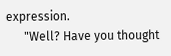expression.
      "Well? Have you thought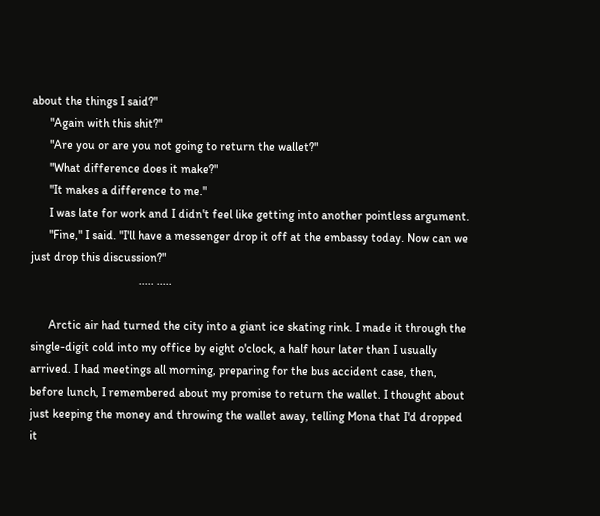about the things I said?"
      "Again with this shit?"
      "Are you or are you not going to return the wallet?"
      "What difference does it make?"
      "It makes a difference to me."
      I was late for work and I didn't feel like getting into another pointless argument.
      "Fine," I said. "I'll have a messenger drop it off at the embassy today. Now can we just drop this discussion?"
                                    ..... .....

      Arctic air had turned the city into a giant ice skating rink. I made it through the single-digit cold into my office by eight o'clock, a half hour later than I usually arrived. I had meetings all morning, preparing for the bus accident case, then, before lunch, I remembered about my promise to return the wallet. I thought about just keeping the money and throwing the wallet away, telling Mona that I'd dropped it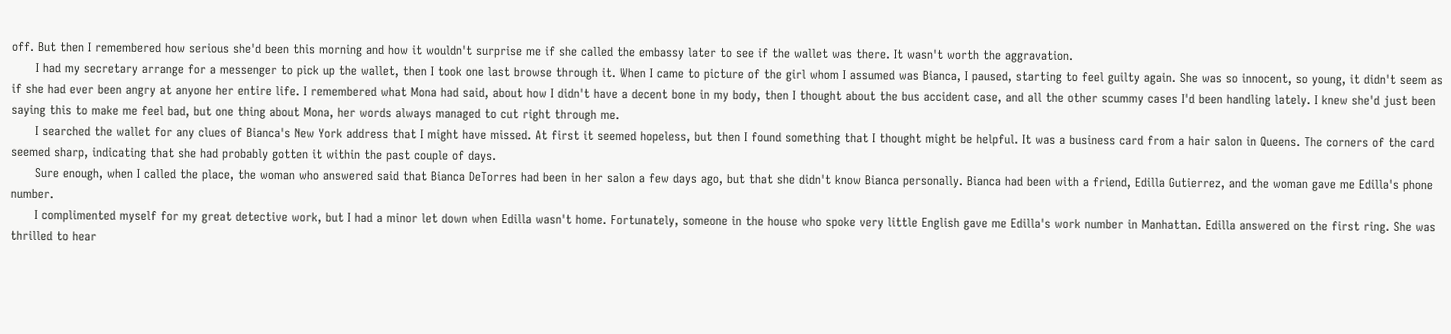off. But then I remembered how serious she'd been this morning and how it wouldn't surprise me if she called the embassy later to see if the wallet was there. It wasn't worth the aggravation.
      I had my secretary arrange for a messenger to pick up the wallet, then I took one last browse through it. When I came to picture of the girl whom I assumed was Bianca, I paused, starting to feel guilty again. She was so innocent, so young, it didn't seem as if she had ever been angry at anyone her entire life. I remembered what Mona had said, about how I didn't have a decent bone in my body, then I thought about the bus accident case, and all the other scummy cases I'd been handling lately. I knew she'd just been saying this to make me feel bad, but one thing about Mona, her words always managed to cut right through me.
      I searched the wallet for any clues of Bianca's New York address that I might have missed. At first it seemed hopeless, but then I found something that I thought might be helpful. It was a business card from a hair salon in Queens. The corners of the card seemed sharp, indicating that she had probably gotten it within the past couple of days.
      Sure enough, when I called the place, the woman who answered said that Bianca DeTorres had been in her salon a few days ago, but that she didn't know Bianca personally. Bianca had been with a friend, Edilla Gutierrez, and the woman gave me Edilla's phone number.
      I complimented myself for my great detective work, but I had a minor let down when Edilla wasn't home. Fortunately, someone in the house who spoke very little English gave me Edilla's work number in Manhattan. Edilla answered on the first ring. She was thrilled to hear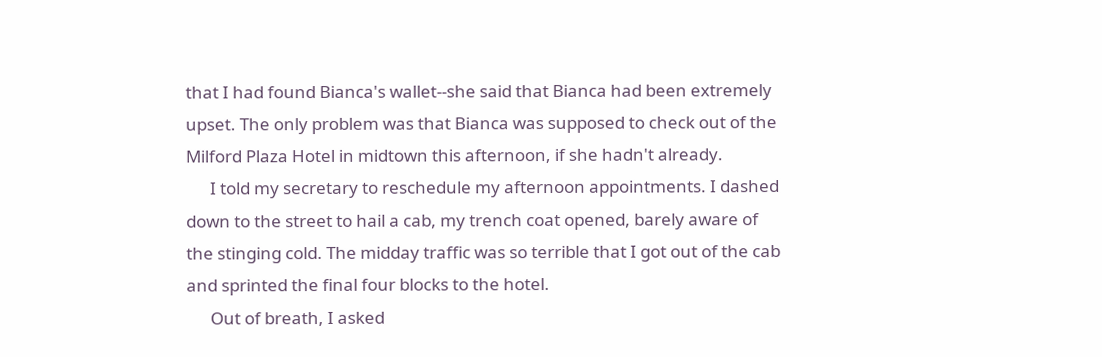that I had found Bianca's wallet--she said that Bianca had been extremely upset. The only problem was that Bianca was supposed to check out of the Milford Plaza Hotel in midtown this afternoon, if she hadn't already.
      I told my secretary to reschedule my afternoon appointments. I dashed down to the street to hail a cab, my trench coat opened, barely aware of the stinging cold. The midday traffic was so terrible that I got out of the cab and sprinted the final four blocks to the hotel.
      Out of breath, I asked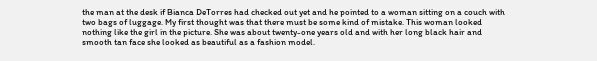the man at the desk if Bianca DeTorres had checked out yet and he pointed to a woman sitting on a couch with two bags of luggage. My first thought was that there must be some kind of mistake. This woman looked nothing like the girl in the picture. She was about twenty-one years old and with her long black hair and smooth tan face she looked as beautiful as a fashion model.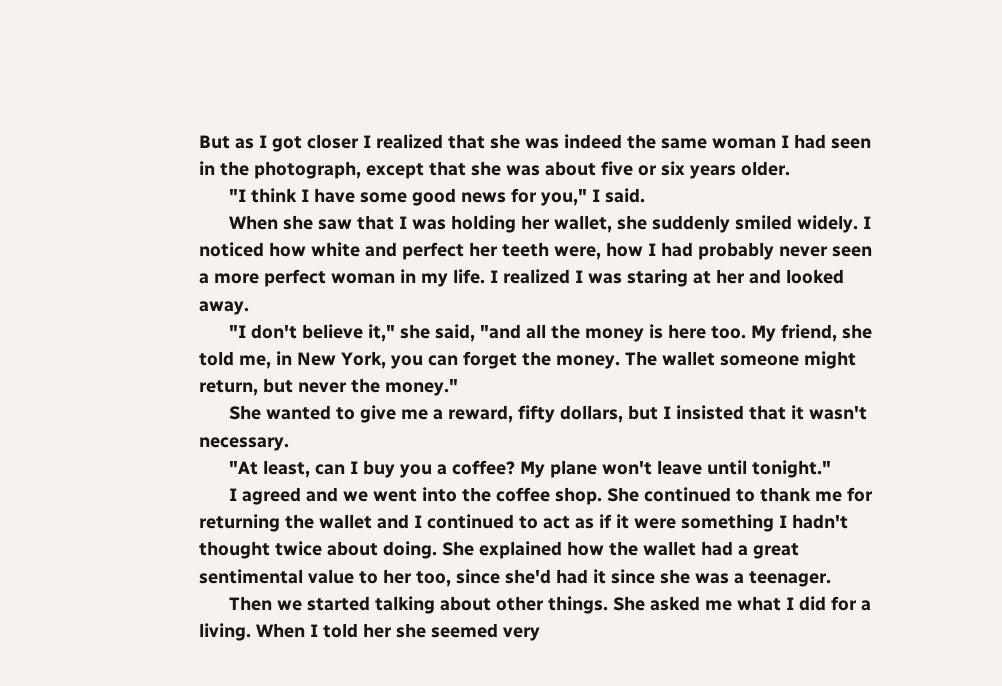But as I got closer I realized that she was indeed the same woman I had seen in the photograph, except that she was about five or six years older.
      "I think I have some good news for you," I said.
      When she saw that I was holding her wallet, she suddenly smiled widely. I noticed how white and perfect her teeth were, how I had probably never seen a more perfect woman in my life. I realized I was staring at her and looked away.
      "I don't believe it," she said, "and all the money is here too. My friend, she told me, in New York, you can forget the money. The wallet someone might return, but never the money."
      She wanted to give me a reward, fifty dollars, but I insisted that it wasn't necessary.
      "At least, can I buy you a coffee? My plane won't leave until tonight."
      I agreed and we went into the coffee shop. She continued to thank me for returning the wallet and I continued to act as if it were something I hadn't thought twice about doing. She explained how the wallet had a great sentimental value to her too, since she'd had it since she was a teenager.
      Then we started talking about other things. She asked me what I did for a living. When I told her she seemed very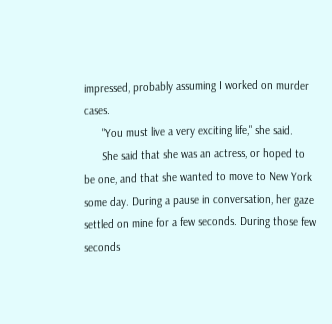impressed, probably assuming I worked on murder cases.
      "You must live a very exciting life," she said.
      She said that she was an actress, or hoped to be one, and that she wanted to move to New York some day. During a pause in conversation, her gaze settled on mine for a few seconds. During those few seconds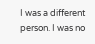I was a different person. I was no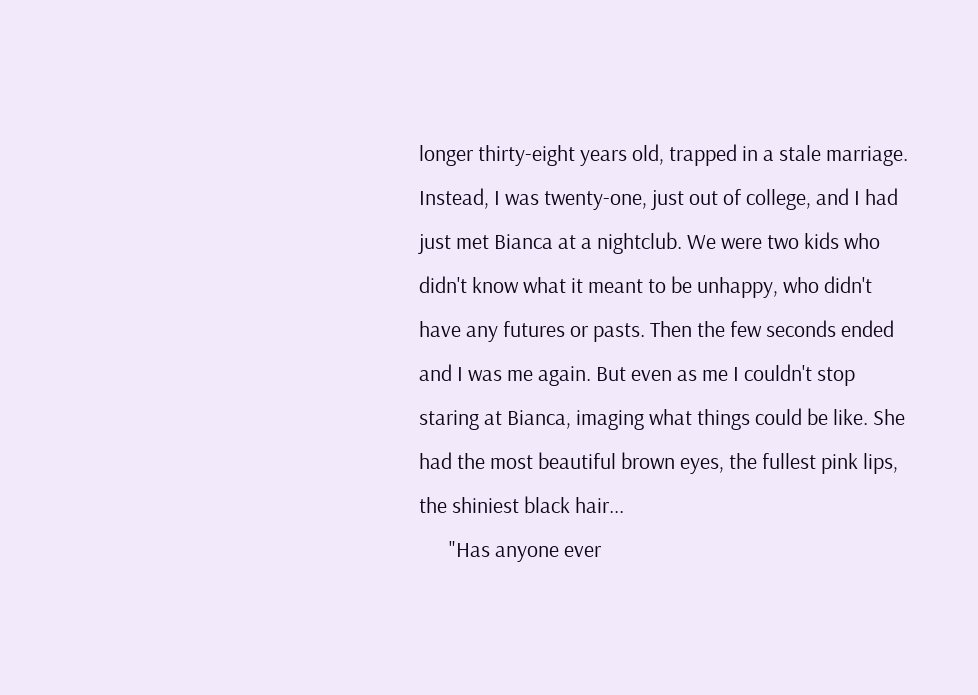longer thirty-eight years old, trapped in a stale marriage. Instead, I was twenty-one, just out of college, and I had just met Bianca at a nightclub. We were two kids who didn't know what it meant to be unhappy, who didn't have any futures or pasts. Then the few seconds ended and I was me again. But even as me I couldn't stop staring at Bianca, imaging what things could be like. She had the most beautiful brown eyes, the fullest pink lips, the shiniest black hair...
      "Has anyone ever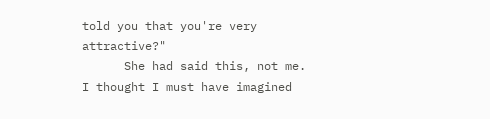told you that you're very attractive?"
      She had said this, not me. I thought I must have imagined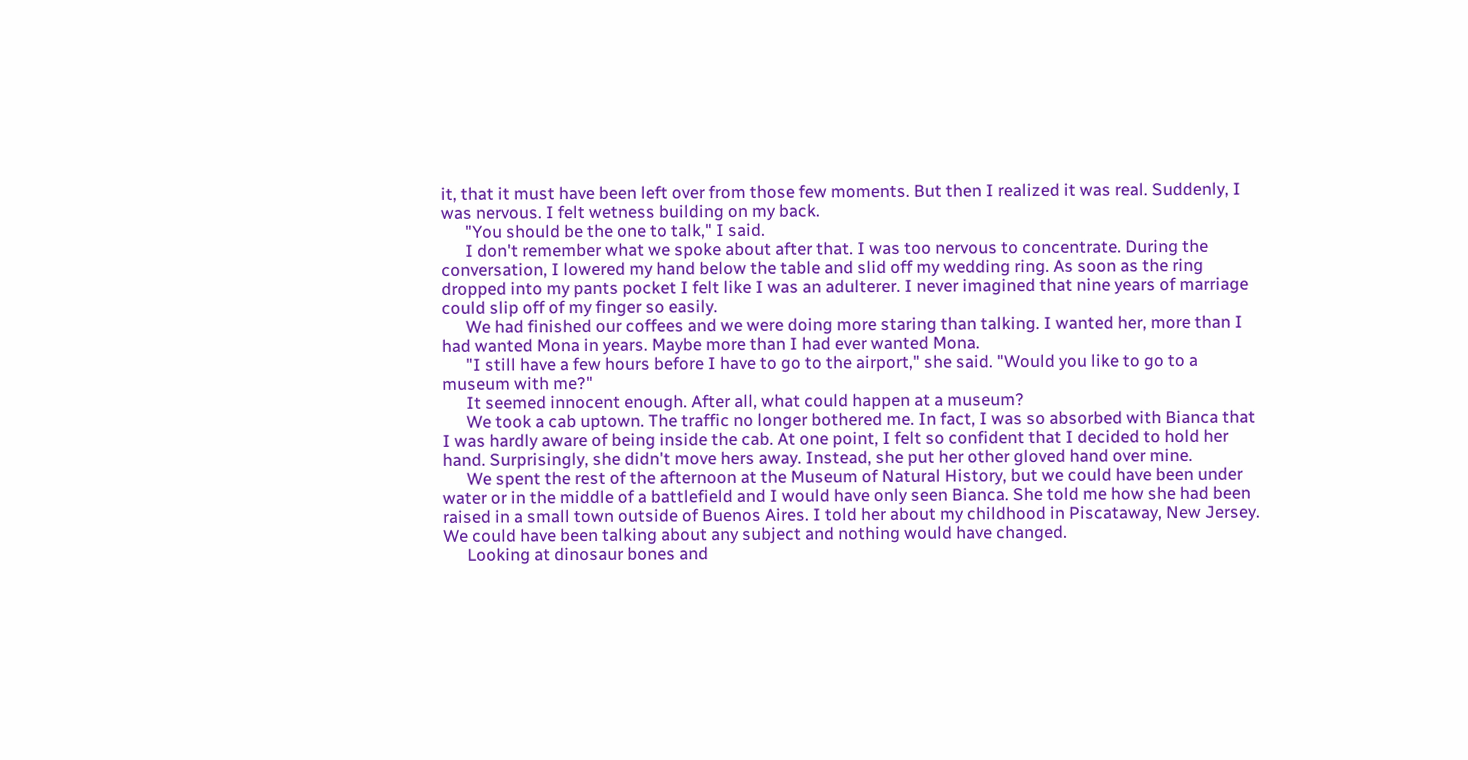it, that it must have been left over from those few moments. But then I realized it was real. Suddenly, I was nervous. I felt wetness building on my back.
      "You should be the one to talk," I said.
      I don't remember what we spoke about after that. I was too nervous to concentrate. During the conversation, I lowered my hand below the table and slid off my wedding ring. As soon as the ring dropped into my pants pocket I felt like I was an adulterer. I never imagined that nine years of marriage could slip off of my finger so easily.
      We had finished our coffees and we were doing more staring than talking. I wanted her, more than I had wanted Mona in years. Maybe more than I had ever wanted Mona.
      "I still have a few hours before I have to go to the airport," she said. "Would you like to go to a museum with me?"
      It seemed innocent enough. After all, what could happen at a museum?
      We took a cab uptown. The traffic no longer bothered me. In fact, I was so absorbed with Bianca that I was hardly aware of being inside the cab. At one point, I felt so confident that I decided to hold her hand. Surprisingly, she didn't move hers away. Instead, she put her other gloved hand over mine.
      We spent the rest of the afternoon at the Museum of Natural History, but we could have been under water or in the middle of a battlefield and I would have only seen Bianca. She told me how she had been raised in a small town outside of Buenos Aires. I told her about my childhood in Piscataway, New Jersey. We could have been talking about any subject and nothing would have changed.
      Looking at dinosaur bones and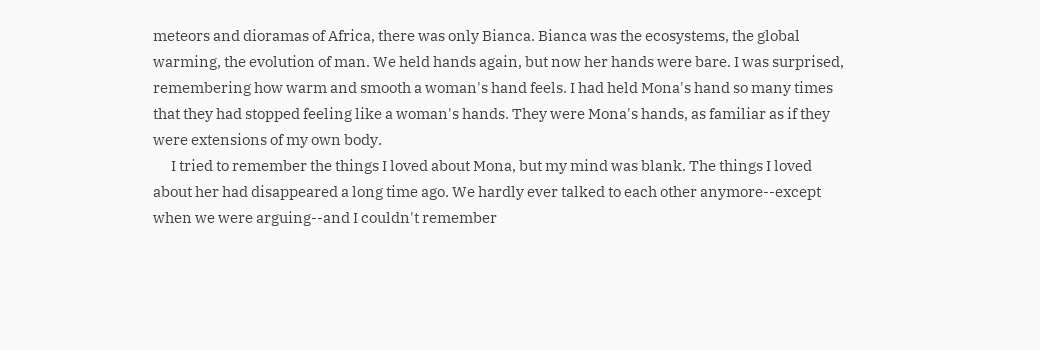meteors and dioramas of Africa, there was only Bianca. Bianca was the ecosystems, the global warming, the evolution of man. We held hands again, but now her hands were bare. I was surprised, remembering how warm and smooth a woman's hand feels. I had held Mona's hand so many times that they had stopped feeling like a woman's hands. They were Mona's hands, as familiar as if they were extensions of my own body.
      I tried to remember the things I loved about Mona, but my mind was blank. The things I loved about her had disappeared a long time ago. We hardly ever talked to each other anymore--except when we were arguing--and I couldn't remember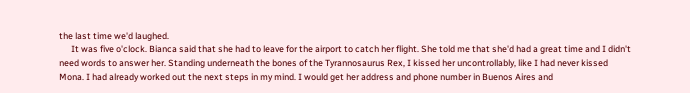the last time we'd laughed.
      It was five o'clock. Bianca said that she had to leave for the airport to catch her flight. She told me that she'd had a great time and I didn't need words to answer her. Standing underneath the bones of the Tyrannosaurus Rex, I kissed her uncontrollably, like I had never kissed Mona. I had already worked out the next steps in my mind. I would get her address and phone number in Buenos Aires and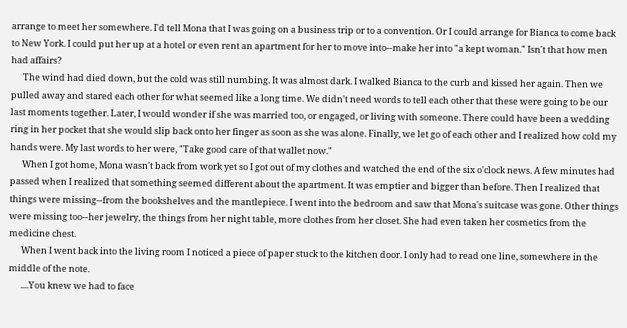arrange to meet her somewhere. I'd tell Mona that I was going on a business trip or to a convention. Or I could arrange for Bianca to come back to New York. I could put her up at a hotel or even rent an apartment for her to move into--make her into "a kept woman." Isn't that how men had affairs?
      The wind had died down, but the cold was still numbing. It was almost dark. I walked Bianca to the curb and kissed her again. Then we pulled away and stared each other for what seemed like a long time. We didn't need words to tell each other that these were going to be our last moments together. Later, I would wonder if she was married too, or engaged, or living with someone. There could have been a wedding ring in her pocket that she would slip back onto her finger as soon as she was alone. Finally, we let go of each other and I realized how cold my hands were. My last words to her were, "Take good care of that wallet now."
      When I got home, Mona wasn't back from work yet so I got out of my clothes and watched the end of the six o'clock news. A few minutes had passed when I realized that something seemed different about the apartment. It was emptier and bigger than before. Then I realized that things were missing--from the bookshelves and the mantlepiece. I went into the bedroom and saw that Mona's suitcase was gone. Other things were missing too--her jewelry, the things from her night table, more clothes from her closet. She had even taken her cosmetics from the medicine chest.
      When I went back into the living room I noticed a piece of paper stuck to the kitchen door. I only had to read one line, somewhere in the middle of the note.
      ....You knew we had to face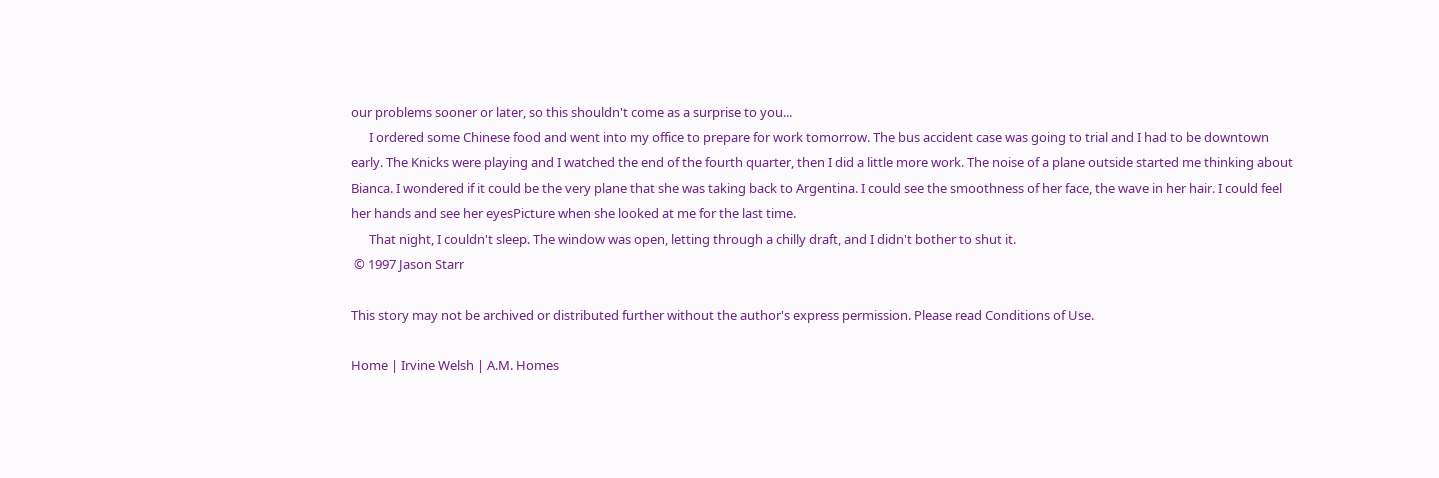our problems sooner or later, so this shouldn't come as a surprise to you...
      I ordered some Chinese food and went into my office to prepare for work tomorrow. The bus accident case was going to trial and I had to be downtown early. The Knicks were playing and I watched the end of the fourth quarter, then I did a little more work. The noise of a plane outside started me thinking about Bianca. I wondered if it could be the very plane that she was taking back to Argentina. I could see the smoothness of her face, the wave in her hair. I could feel her hands and see her eyesPicture when she looked at me for the last time.
      That night, I couldn't sleep. The window was open, letting through a chilly draft, and I didn't bother to shut it.
 © 1997 Jason Starr

This story may not be archived or distributed further without the author's express permission. Please read Conditions of Use.

Home | Irvine Welsh | A.M. Homes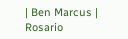| Ben Marcus |
Rosario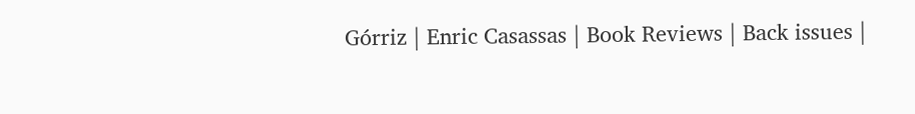Górriz | Enric Casassas | Book Reviews | Back issues |